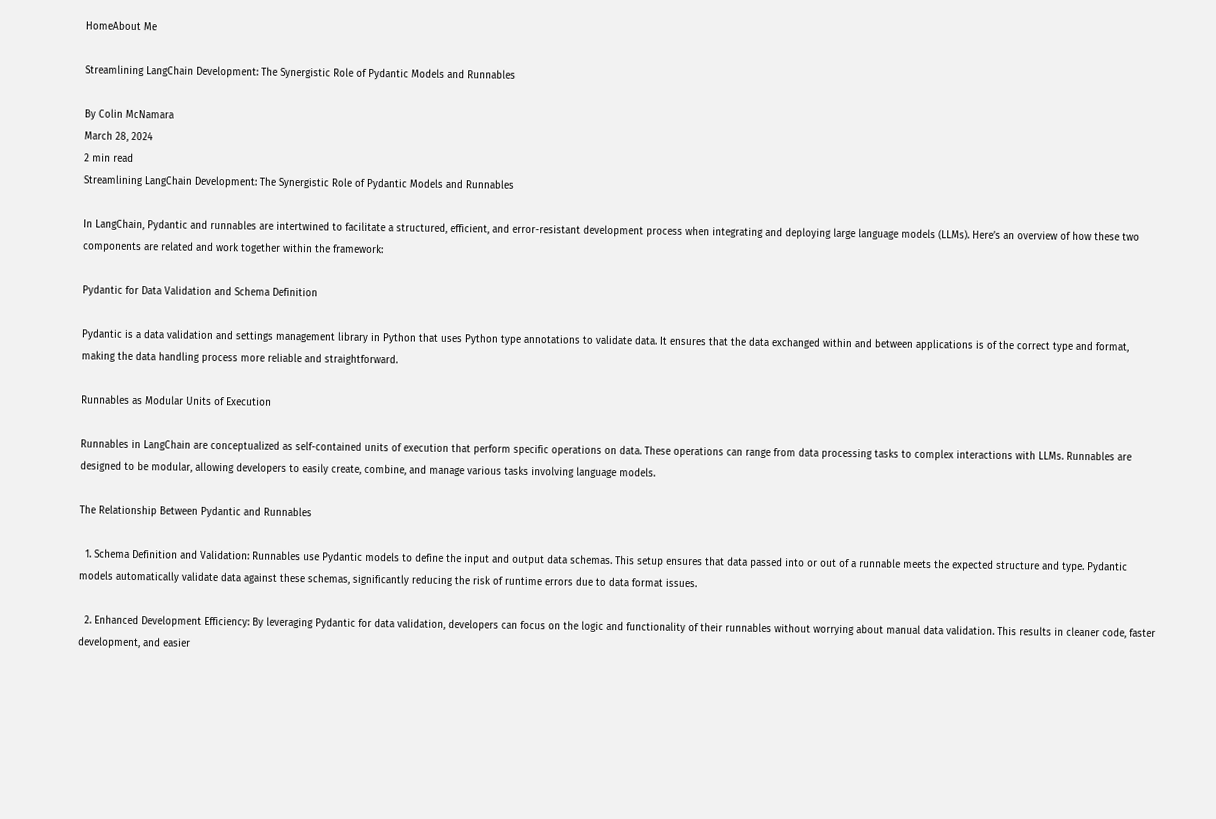HomeAbout Me

Streamlining LangChain Development: The Synergistic Role of Pydantic Models and Runnables

By Colin McNamara
March 28, 2024
2 min read
Streamlining LangChain Development: The Synergistic Role of Pydantic Models and Runnables

In LangChain, Pydantic and runnables are intertwined to facilitate a structured, efficient, and error-resistant development process when integrating and deploying large language models (LLMs). Here’s an overview of how these two components are related and work together within the framework:

Pydantic for Data Validation and Schema Definition

Pydantic is a data validation and settings management library in Python that uses Python type annotations to validate data. It ensures that the data exchanged within and between applications is of the correct type and format, making the data handling process more reliable and straightforward.

Runnables as Modular Units of Execution

Runnables in LangChain are conceptualized as self-contained units of execution that perform specific operations on data. These operations can range from data processing tasks to complex interactions with LLMs. Runnables are designed to be modular, allowing developers to easily create, combine, and manage various tasks involving language models.

The Relationship Between Pydantic and Runnables

  1. Schema Definition and Validation: Runnables use Pydantic models to define the input and output data schemas. This setup ensures that data passed into or out of a runnable meets the expected structure and type. Pydantic models automatically validate data against these schemas, significantly reducing the risk of runtime errors due to data format issues.

  2. Enhanced Development Efficiency: By leveraging Pydantic for data validation, developers can focus on the logic and functionality of their runnables without worrying about manual data validation. This results in cleaner code, faster development, and easier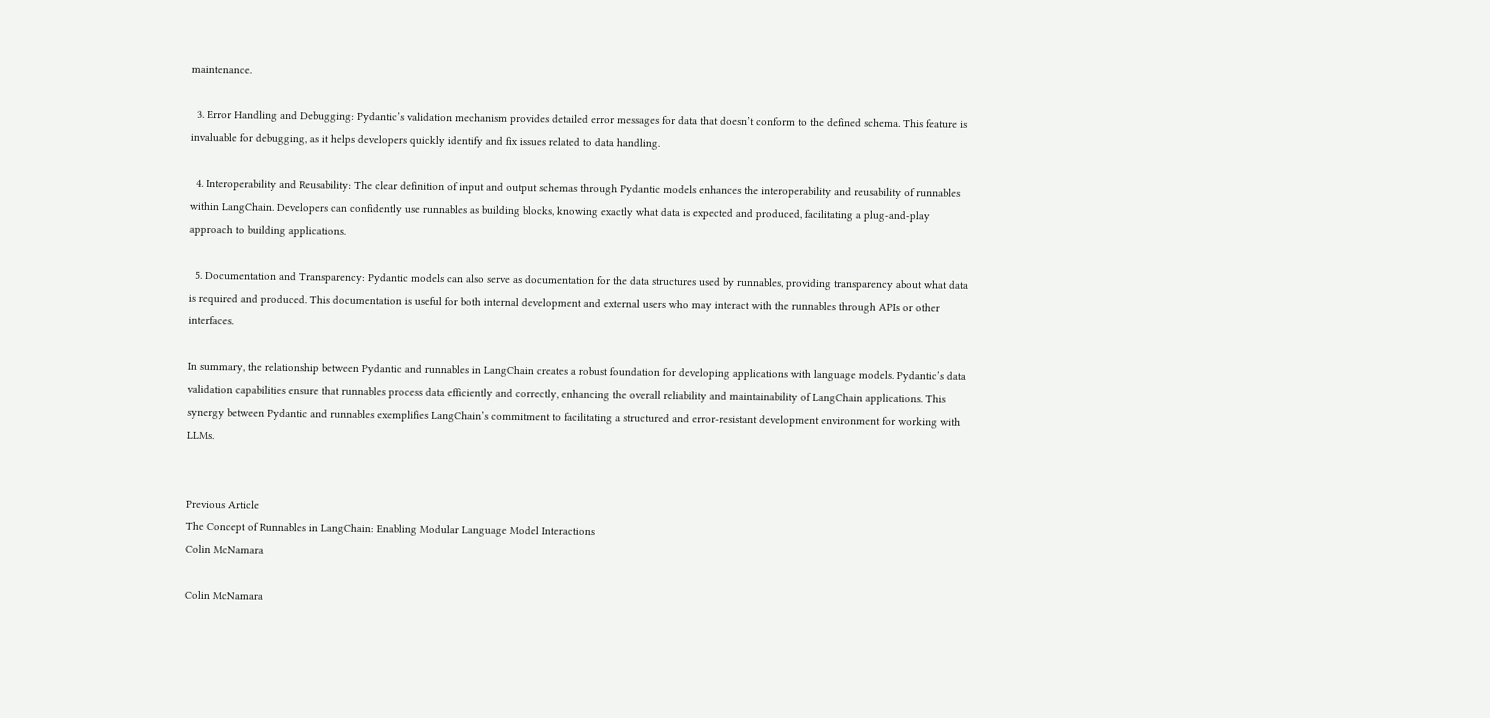maintenance.

  3. Error Handling and Debugging: Pydantic’s validation mechanism provides detailed error messages for data that doesn’t conform to the defined schema. This feature is invaluable for debugging, as it helps developers quickly identify and fix issues related to data handling.

  4. Interoperability and Reusability: The clear definition of input and output schemas through Pydantic models enhances the interoperability and reusability of runnables within LangChain. Developers can confidently use runnables as building blocks, knowing exactly what data is expected and produced, facilitating a plug-and-play approach to building applications.

  5. Documentation and Transparency: Pydantic models can also serve as documentation for the data structures used by runnables, providing transparency about what data is required and produced. This documentation is useful for both internal development and external users who may interact with the runnables through APIs or other interfaces.

In summary, the relationship between Pydantic and runnables in LangChain creates a robust foundation for developing applications with language models. Pydantic’s data validation capabilities ensure that runnables process data efficiently and correctly, enhancing the overall reliability and maintainability of LangChain applications. This synergy between Pydantic and runnables exemplifies LangChain’s commitment to facilitating a structured and error-resistant development environment for working with LLMs.


Previous Article
The Concept of Runnables in LangChain: Enabling Modular Language Model Interactions
Colin McNamara

Colin McNamara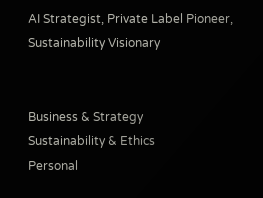AI Strategist, Private Label Pioneer, Sustainability Visionary


Business & Strategy
Sustainability & Ethics
Personal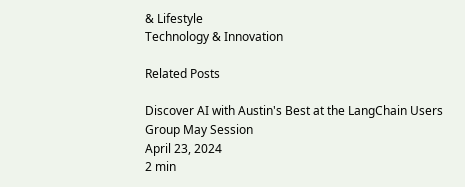& Lifestyle
Technology & Innovation

Related Posts

Discover AI with Austin's Best at the LangChain Users Group May Session
April 23, 2024
2 min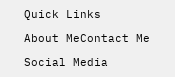Quick Links

About MeContact Me

Social Media